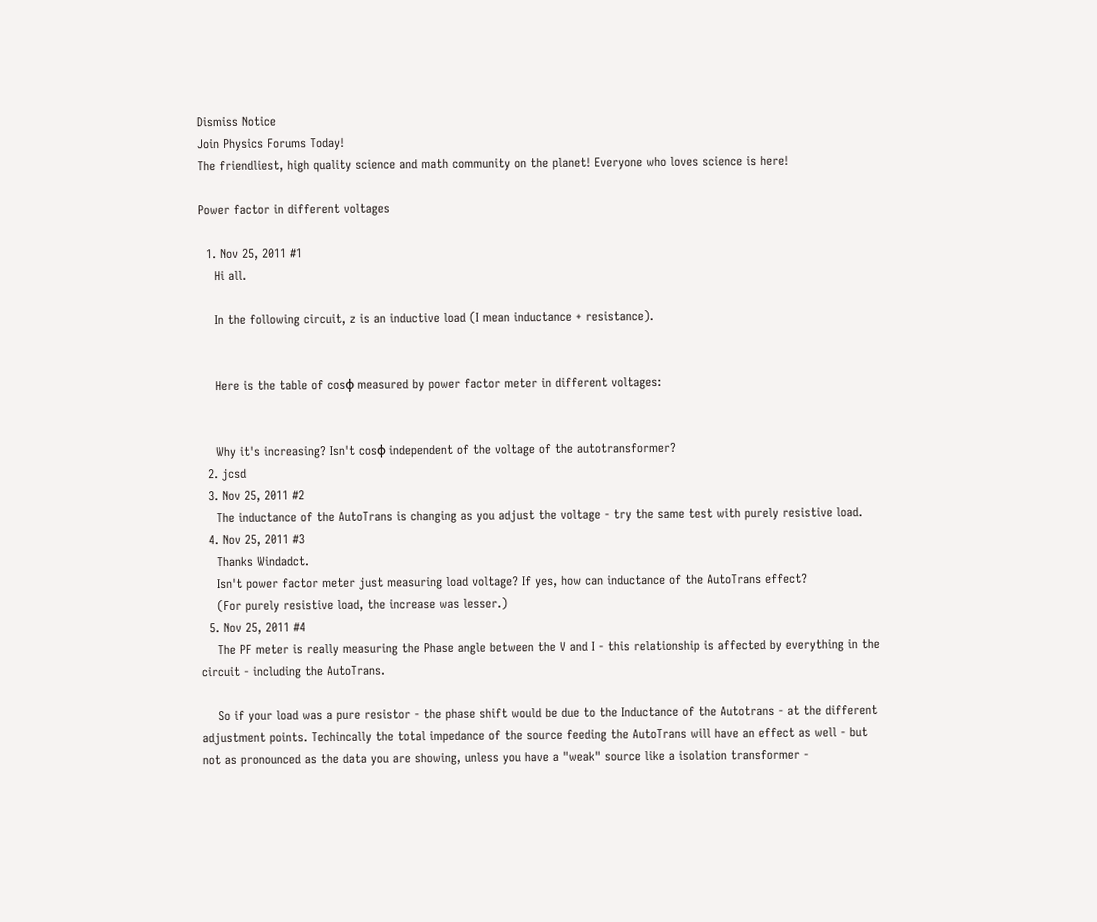Dismiss Notice
Join Physics Forums Today!
The friendliest, high quality science and math community on the planet! Everyone who loves science is here!

Power factor in different voltages

  1. Nov 25, 2011 #1
    Hi all.

    In the following circuit, z is an inductive load (I mean inductance + resistance).


    Here is the table of cosφ measured by power factor meter in different voltages:


    Why it's increasing? Isn't cosφ independent of the voltage of the autotransformer?
  2. jcsd
  3. Nov 25, 2011 #2
    The inductance of the AutoTrans is changing as you adjust the voltage - try the same test with purely resistive load.
  4. Nov 25, 2011 #3
    Thanks Windadct.
    Isn't power factor meter just measuring load voltage? If yes, how can inductance of the AutoTrans effect?
    (For purely resistive load, the increase was lesser.)
  5. Nov 25, 2011 #4
    The PF meter is really measuring the Phase angle between the V and I - this relationship is affected by everything in the circuit - including the AutoTrans.

    So if your load was a pure resistor - the phase shift would be due to the Inductance of the Autotrans - at the different adjustment points. Techincally the total impedance of the source feeding the AutoTrans will have an effect as well - but not as pronounced as the data you are showing, unless you have a "weak" source like a isolation transformer -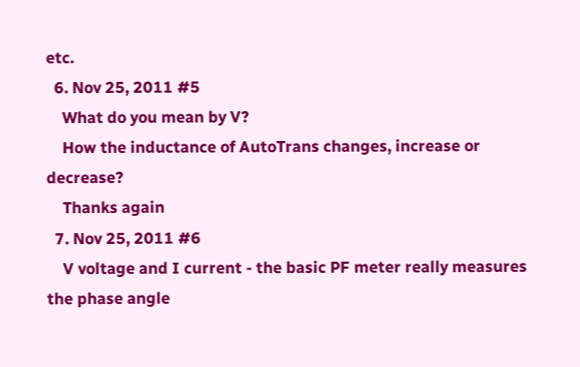etc.
  6. Nov 25, 2011 #5
    What do you mean by V?
    How the inductance of AutoTrans changes, increase or decrease?
    Thanks again
  7. Nov 25, 2011 #6
    V voltage and I current - the basic PF meter really measures the phase angle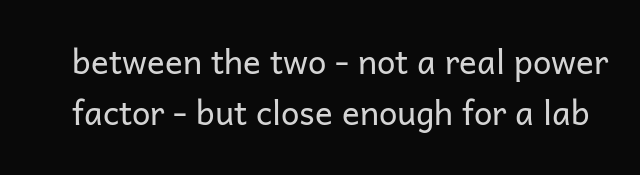between the two - not a real power factor - but close enough for a lab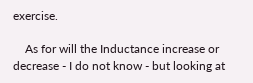exercise.

    As for will the Inductance increase or decrease - I do not know - but looking at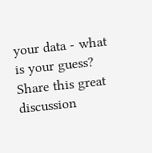your data - what is your guess?
Share this great discussion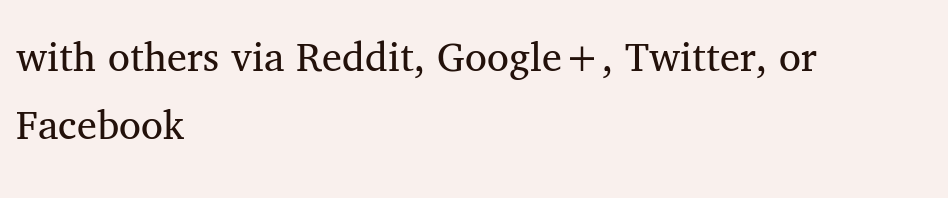with others via Reddit, Google+, Twitter, or Facebook